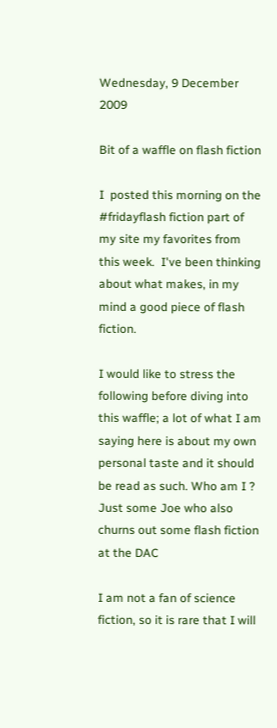Wednesday, 9 December 2009

Bit of a waffle on flash fiction

I  posted this morning on the #fridayflash fiction part of my site my favorites from this week.  I've been thinking about what makes, in my mind a good piece of flash fiction.

I would like to stress the following before diving into this waffle; a lot of what I am saying here is about my own personal taste and it should be read as such. Who am I ? Just some Joe who also churns out some flash fiction at the DAC

I am not a fan of science fiction, so it is rare that I will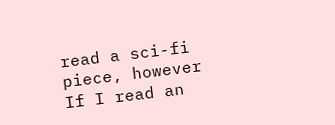read a sci-fi piece, however If I read an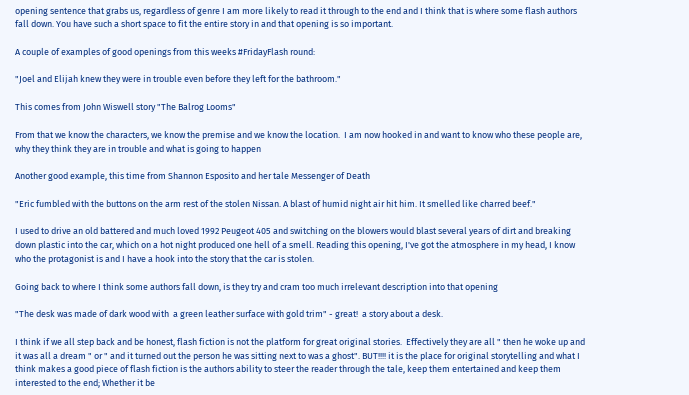opening sentence that grabs us, regardless of genre I am more likely to read it through to the end and I think that is where some flash authors fall down. You have such a short space to fit the entire story in and that opening is so important.

A couple of examples of good openings from this weeks #FridayFlash round:

"Joel and Elijah knew they were in trouble even before they left for the bathroom."

This comes from John Wiswell story "The Balrog Looms"

From that we know the characters, we know the premise and we know the location.  I am now hooked in and want to know who these people are, why they think they are in trouble and what is going to happen

Another good example, this time from Shannon Esposito and her tale Messenger of Death

"Eric fumbled with the buttons on the arm rest of the stolen Nissan. A blast of humid night air hit him. It smelled like charred beef."

I used to drive an old battered and much loved 1992 Peugeot 405 and switching on the blowers would blast several years of dirt and breaking down plastic into the car, which on a hot night produced one hell of a smell. Reading this opening, I've got the atmosphere in my head, I know who the protagonist is and I have a hook into the story that the car is stolen.

Going back to where I think some authors fall down, is they try and cram too much irrelevant description into that opening

"The desk was made of dark wood with  a green leather surface with gold trim" - great!  a story about a desk.

I think if we all step back and be honest, flash fiction is not the platform for great original stories.  Effectively they are all " then he woke up and it was all a dream " or " and it turned out the person he was sitting next to was a ghost". BUT!!!! it is the place for original storytelling and what I think makes a good piece of flash fiction is the authors ability to steer the reader through the tale, keep them entertained and keep them interested to the end; Whether it be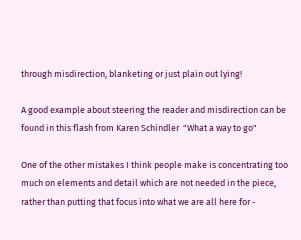through misdirection, blanketing or just plain out lying!

A good example about steering the reader and misdirection can be found in this flash from Karen Schindler  "What a way to go"

One of the other mistakes I think people make is concentrating too much on elements and detail which are not needed in the piece, rather than putting that focus into what we are all here for -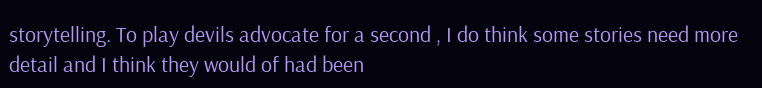storytelling. To play devils advocate for a second , I do think some stories need more detail and I think they would of had been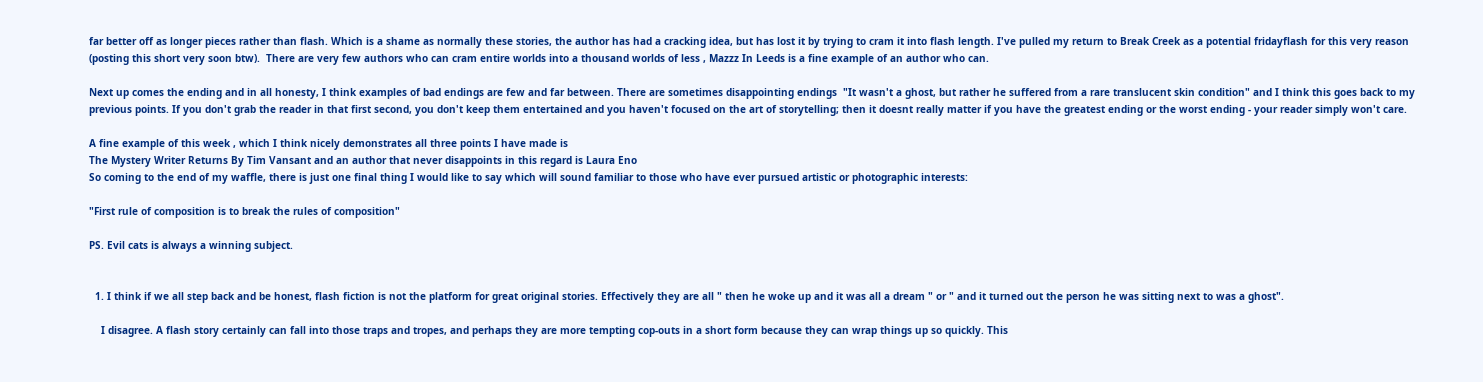far better off as longer pieces rather than flash. Which is a shame as normally these stories, the author has had a cracking idea, but has lost it by trying to cram it into flash length. I've pulled my return to Break Creek as a potential fridayflash for this very reason (posting this short very soon btw).  There are very few authors who can cram entire worlds into a thousand worlds of less , Mazzz In Leeds is a fine example of an author who can.

Next up comes the ending and in all honesty, I think examples of bad endings are few and far between. There are sometimes disappointing endings  "It wasn't a ghost, but rather he suffered from a rare translucent skin condition" and I think this goes back to my previous points. If you don't grab the reader in that first second, you don't keep them entertained and you haven't focused on the art of storytelling; then it doesnt really matter if you have the greatest ending or the worst ending - your reader simply won't care.

A fine example of this week , which I think nicely demonstrates all three points I have made is
The Mystery Writer Returns By Tim Vansant and an author that never disappoints in this regard is Laura Eno
So coming to the end of my waffle, there is just one final thing I would like to say which will sound familiar to those who have ever pursued artistic or photographic interests:

"First rule of composition is to break the rules of composition"

PS. Evil cats is always a winning subject.


  1. I think if we all step back and be honest, flash fiction is not the platform for great original stories. Effectively they are all " then he woke up and it was all a dream " or " and it turned out the person he was sitting next to was a ghost".

    I disagree. A flash story certainly can fall into those traps and tropes, and perhaps they are more tempting cop-outs in a short form because they can wrap things up so quickly. This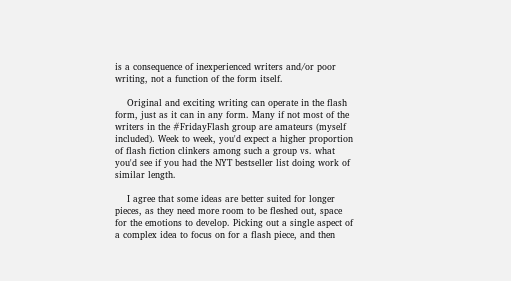is a consequence of inexperienced writers and/or poor writing, not a function of the form itself.

    Original and exciting writing can operate in the flash form, just as it can in any form. Many if not most of the writers in the #FridayFlash group are amateurs (myself included). Week to week, you'd expect a higher proportion of flash fiction clinkers among such a group vs. what you'd see if you had the NYT bestseller list doing work of similar length.

    I agree that some ideas are better suited for longer pieces, as they need more room to be fleshed out, space for the emotions to develop. Picking out a single aspect of a complex idea to focus on for a flash piece, and then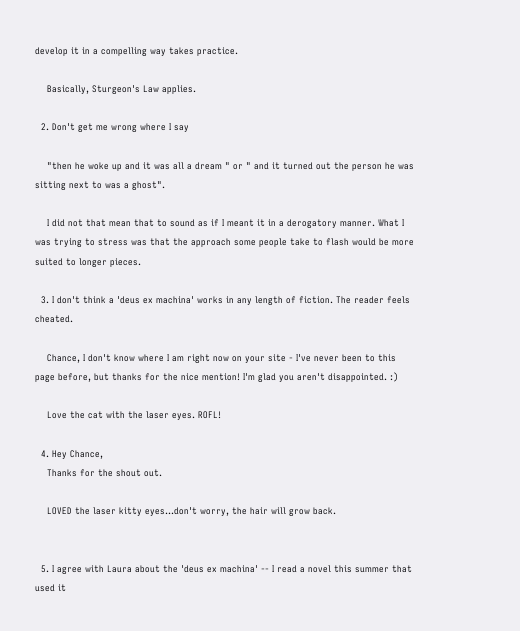develop it in a compelling way takes practice.

    Basically, Sturgeon's Law applies.

  2. Don't get me wrong where I say

    "then he woke up and it was all a dream " or " and it turned out the person he was sitting next to was a ghost".

    I did not that mean that to sound as if I meant it in a derogatory manner. What I was trying to stress was that the approach some people take to flash would be more suited to longer pieces.

  3. I don't think a 'deus ex machina' works in any length of fiction. The reader feels cheated.

    Chance, I don't know where I am right now on your site - I've never been to this page before, but thanks for the nice mention! I'm glad you aren't disappointed. :)

    Love the cat with the laser eyes. ROFL!

  4. Hey Chance,
    Thanks for the shout out.

    LOVED the laser kitty eyes...don't worry, the hair will grow back.


  5. I agree with Laura about the 'deus ex machina' -- I read a novel this summer that used it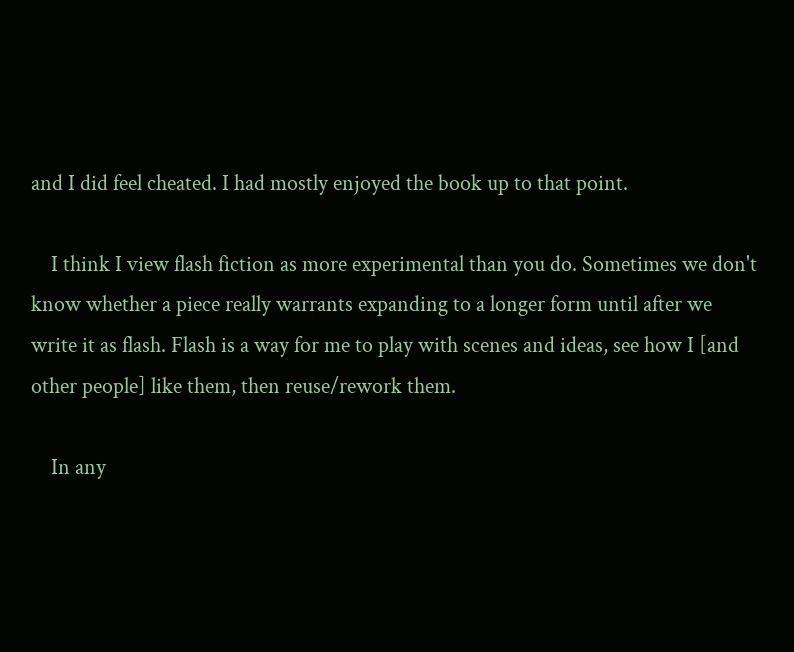and I did feel cheated. I had mostly enjoyed the book up to that point.

    I think I view flash fiction as more experimental than you do. Sometimes we don't know whether a piece really warrants expanding to a longer form until after we write it as flash. Flash is a way for me to play with scenes and ideas, see how I [and other people] like them, then reuse/rework them.

    In any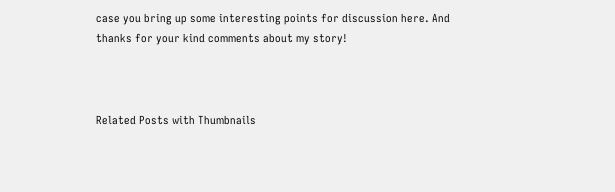case you bring up some interesting points for discussion here. And thanks for your kind comments about my story!



Related Posts with Thumbnails